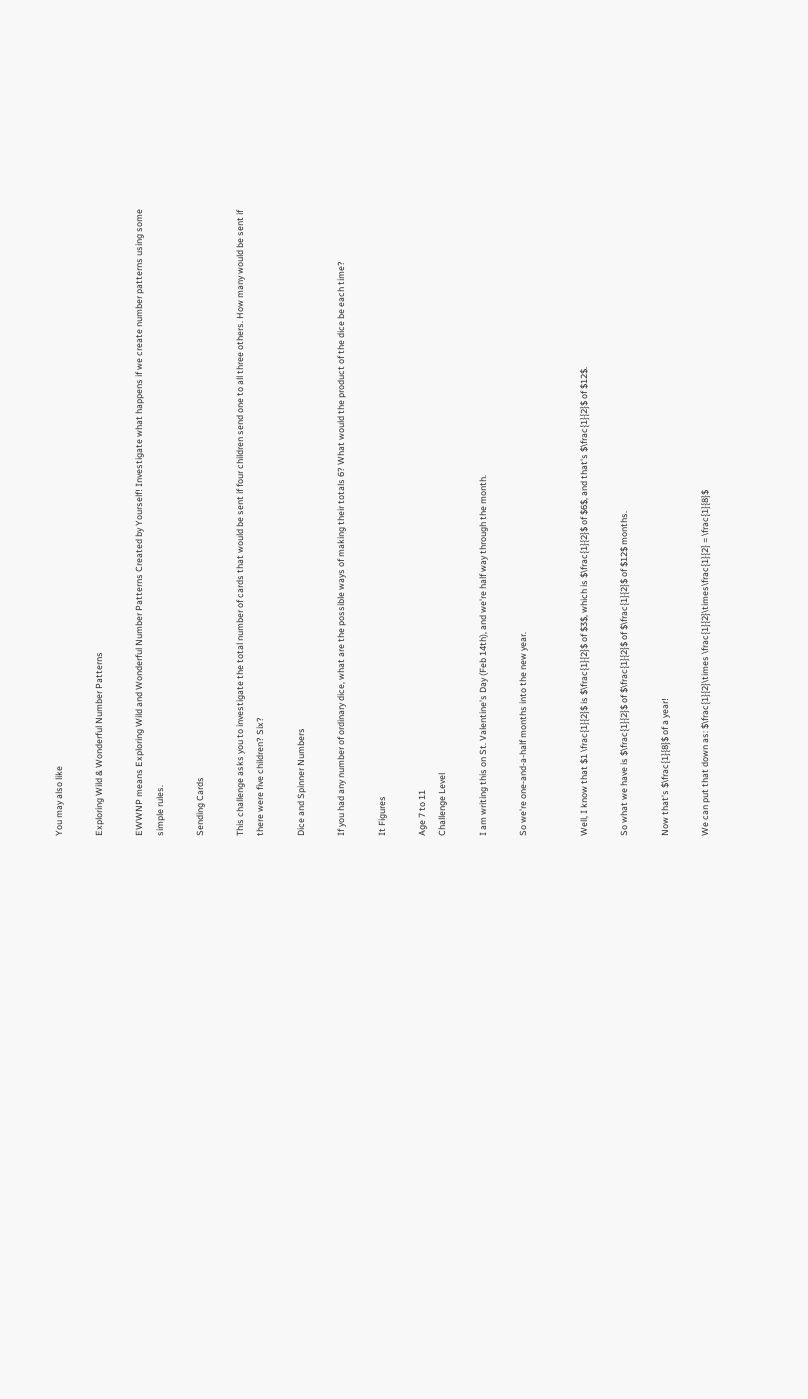You may also like

Exploring Wild & Wonderful Number Patterns

EWWNP means Exploring Wild and Wonderful Number Patterns Created by Yourself! Investigate what happens if we create number patterns using some simple rules.

Sending Cards

This challenge asks you to investigate the total number of cards that would be sent if four children send one to all three others. How many would be sent if there were five children? Six?

Dice and Spinner Numbers

If you had any number of ordinary dice, what are the possible ways of making their totals 6? What would the product of the dice be each time?

It Figures

Age 7 to 11
Challenge Level

I am writing this on St. Valentine's Day (Feb 14th), and we're half way through the month.

So we're one-and-a-half months into the new year.


Well, I know that $1 \frac{1}{2}$ is $\frac{1}{2}$ of $3$, which is $\frac{1}{2}$ of $6$, and that's $\frac{1}{2}$ of $12$.

So what we have is $\frac{1}{2}$ of $\frac{1}{2}$ of $\frac{1}{2}$ of $12$ months.

Now that's $\frac{1}{8}$ of a year!

We can put that down as: $\frac{1}{2}\times \frac{1}{2}\times\frac{1}{2} = \frac{1}{8}$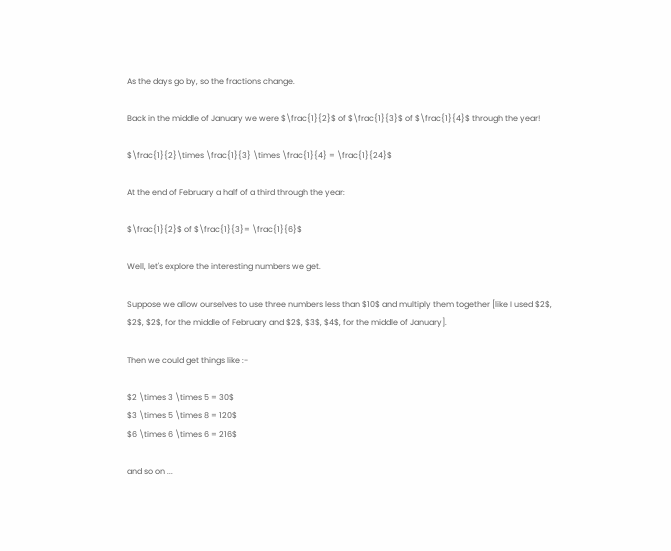As the days go by, so the fractions change.

Back in the middle of January we were $\frac{1}{2}$ of $\frac{1}{3}$ of $\frac{1}{4}$ through the year!

$\frac{1}{2}\times \frac{1}{3} \times \frac{1}{4} = \frac{1}{24}$

At the end of February a half of a third through the year:

$\frac{1}{2}$ of $\frac{1}{3}= \frac{1}{6}$

Well, let's explore the interesting numbers we get.

Suppose we allow ourselves to use three numbers less than $10$ and multiply them together [like I used $2$, $2$, $2$, for the middle of February and $2$, $3$, $4$, for the middle of January].

Then we could get things like :-

$2 \times 3 \times 5 = 30$
$3 \times 5 \times 8 = 120$
$6 \times 6 \times 6 = 216$

and so on ...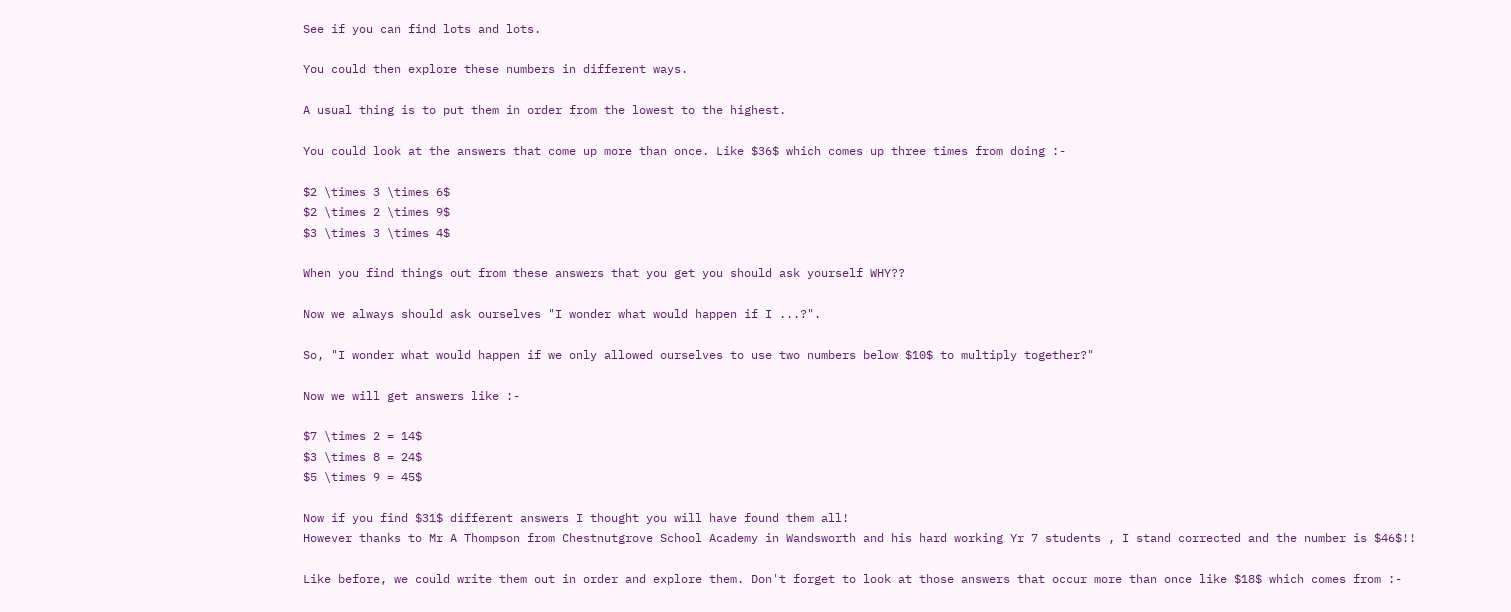See if you can find lots and lots.

You could then explore these numbers in different ways.

A usual thing is to put them in order from the lowest to the highest.

You could look at the answers that come up more than once. Like $36$ which comes up three times from doing :-

$2 \times 3 \times 6$
$2 \times 2 \times 9$
$3 \times 3 \times 4$

When you find things out from these answers that you get you should ask yourself WHY??

Now we always should ask ourselves "I wonder what would happen if I ...?".

So, "I wonder what would happen if we only allowed ourselves to use two numbers below $10$ to multiply together?"

Now we will get answers like :-

$7 \times 2 = 14$
$3 \times 8 = 24$
$5 \times 9 = 45$

Now if you find $31$ different answers I thought you will have found them all!
However thanks to Mr A Thompson from Chestnutgrove School Academy in Wandsworth and his hard working Yr 7 students , I stand corrected and the number is $46$!!

Like before, we could write them out in order and explore them. Don't forget to look at those answers that occur more than once like $18$ which comes from :-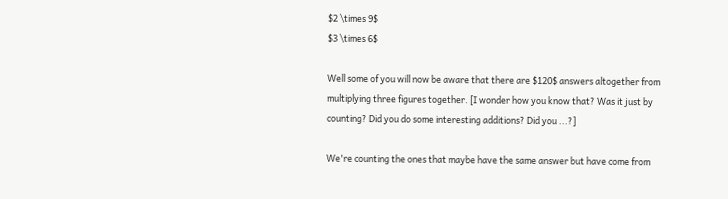$2 \times 9$
$3 \times 6$

Well some of you will now be aware that there are $120$ answers altogether from multiplying three figures together. [I wonder how you know that? Was it just by counting? Did you do some interesting additions? Did you ...?]

We're counting the ones that maybe have the same answer but have come from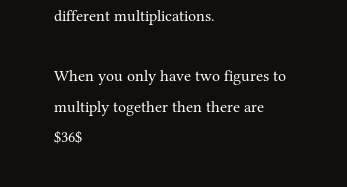different multiplications.

When you only have two figures to multiply together then there are $36$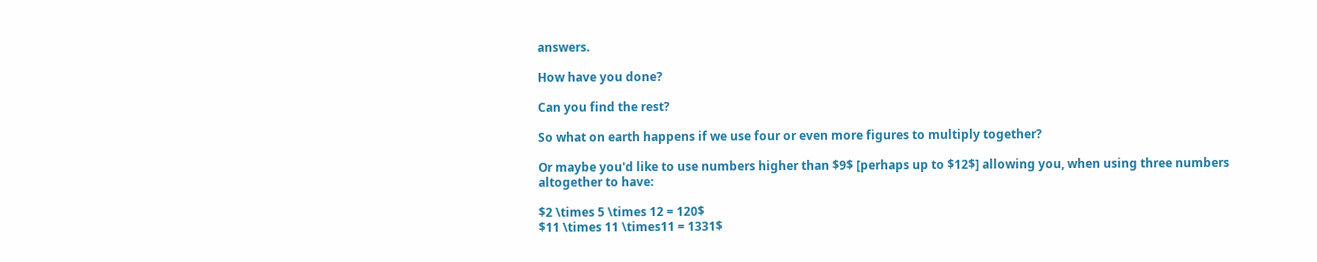answers.

How have you done?

Can you find the rest?

So what on earth happens if we use four or even more figures to multiply together?

Or maybe you'd like to use numbers higher than $9$ [perhaps up to $12$] allowing you, when using three numbers altogether to have:

$2 \times 5 \times 12 = 120$
$11 \times 11 \times11 = 1331$